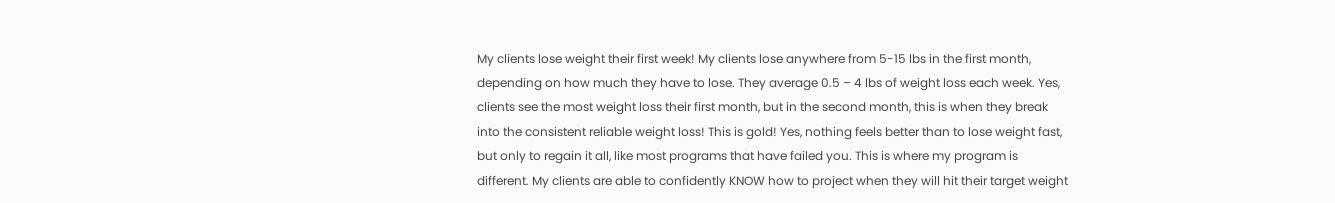My clients lose weight their first week! My clients lose anywhere from 5-15 lbs in the first month, depending on how much they have to lose. They average 0.5 – 4 lbs of weight loss each week. Yes, clients see the most weight loss their first month, but in the second month, this is when they break into the consistent reliable weight loss! This is gold! Yes, nothing feels better than to lose weight fast, but only to regain it all, like most programs that have failed you. This is where my program is different. My clients are able to confidently KNOW how to project when they will hit their target weight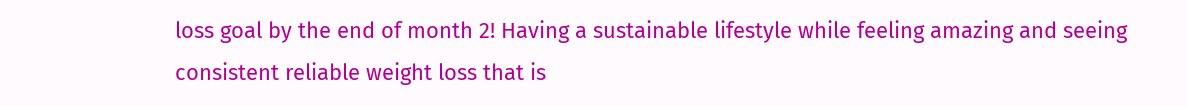loss goal by the end of month 2! Having a sustainable lifestyle while feeling amazing and seeing consistent reliable weight loss that is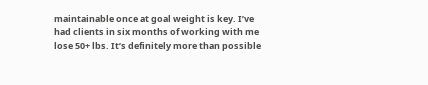maintainable once at goal weight is key. I’ve had clients in six months of working with me lose 50+ lbs. It’s definitely more than possible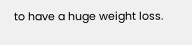to have a huge weight loss.